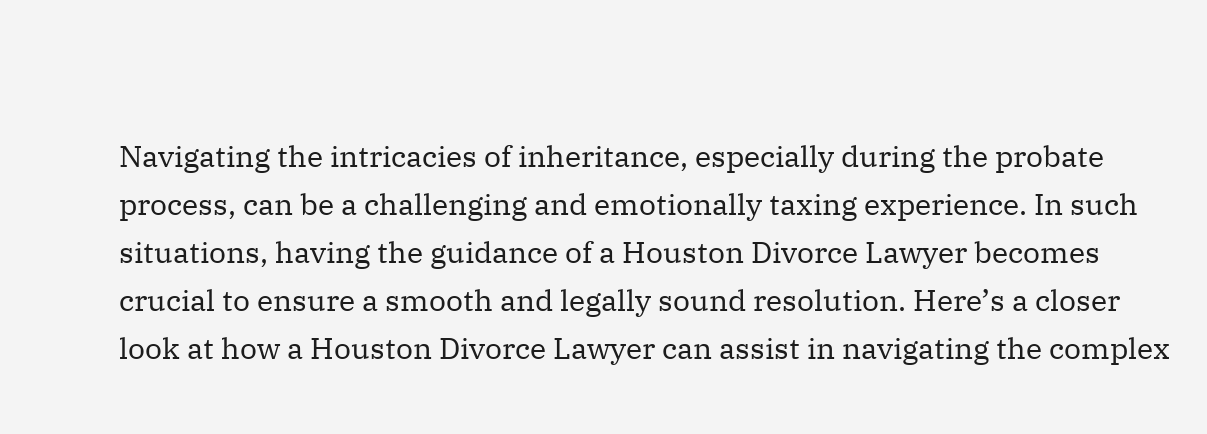Navigating the intricacies of inheritance, especially during the probate process, can be a challenging and emotionally taxing experience. In such situations, having the guidance of a Houston Divorce Lawyer becomes crucial to ensure a smooth and legally sound resolution. Here’s a closer look at how a Houston Divorce Lawyer can assist in navigating the complex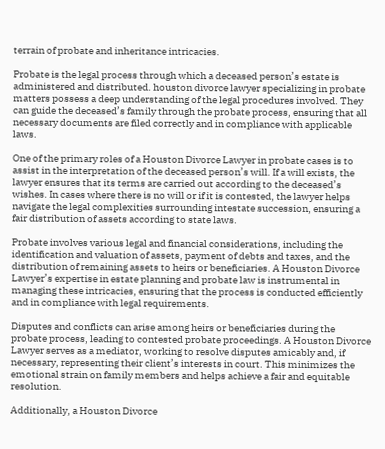terrain of probate and inheritance intricacies.

Probate is the legal process through which a deceased person’s estate is administered and distributed. houston divorce lawyer specializing in probate matters possess a deep understanding of the legal procedures involved. They can guide the deceased’s family through the probate process, ensuring that all necessary documents are filed correctly and in compliance with applicable laws.

One of the primary roles of a Houston Divorce Lawyer in probate cases is to assist in the interpretation of the deceased person’s will. If a will exists, the lawyer ensures that its terms are carried out according to the deceased’s wishes. In cases where there is no will or if it is contested, the lawyer helps navigate the legal complexities surrounding intestate succession, ensuring a fair distribution of assets according to state laws.

Probate involves various legal and financial considerations, including the identification and valuation of assets, payment of debts and taxes, and the distribution of remaining assets to heirs or beneficiaries. A Houston Divorce Lawyer’s expertise in estate planning and probate law is instrumental in managing these intricacies, ensuring that the process is conducted efficiently and in compliance with legal requirements.

Disputes and conflicts can arise among heirs or beneficiaries during the probate process, leading to contested probate proceedings. A Houston Divorce Lawyer serves as a mediator, working to resolve disputes amicably and, if necessary, representing their client’s interests in court. This minimizes the emotional strain on family members and helps achieve a fair and equitable resolution.

Additionally, a Houston Divorce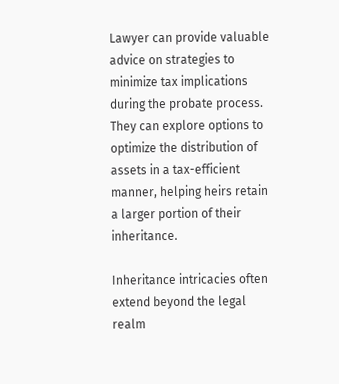Lawyer can provide valuable advice on strategies to minimize tax implications during the probate process. They can explore options to optimize the distribution of assets in a tax-efficient manner, helping heirs retain a larger portion of their inheritance.

Inheritance intricacies often extend beyond the legal realm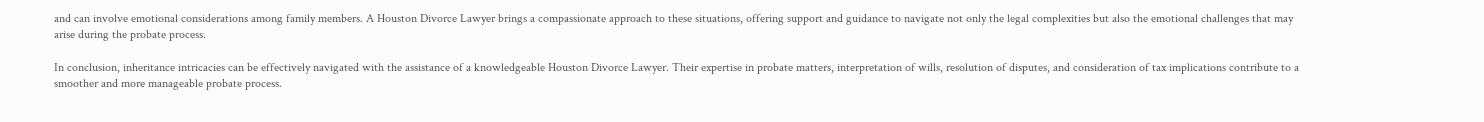and can involve emotional considerations among family members. A Houston Divorce Lawyer brings a compassionate approach to these situations, offering support and guidance to navigate not only the legal complexities but also the emotional challenges that may arise during the probate process.

In conclusion, inheritance intricacies can be effectively navigated with the assistance of a knowledgeable Houston Divorce Lawyer. Their expertise in probate matters, interpretation of wills, resolution of disputes, and consideration of tax implications contribute to a smoother and more manageable probate process.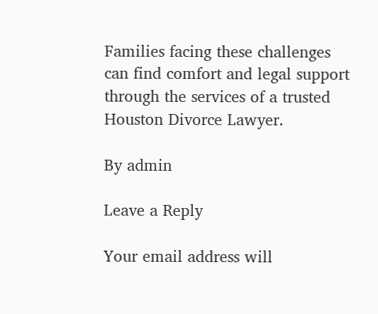Families facing these challenges can find comfort and legal support through the services of a trusted Houston Divorce Lawyer.

By admin

Leave a Reply

Your email address will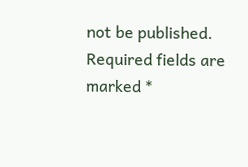not be published. Required fields are marked *